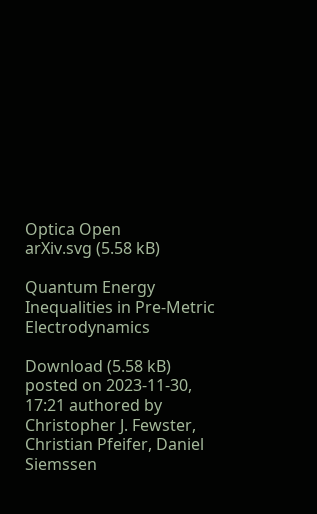Optica Open
arXiv.svg (5.58 kB)

Quantum Energy Inequalities in Pre-Metric Electrodynamics

Download (5.58 kB)
posted on 2023-11-30, 17:21 authored by Christopher J. Fewster, Christian Pfeifer, Daniel Siemssen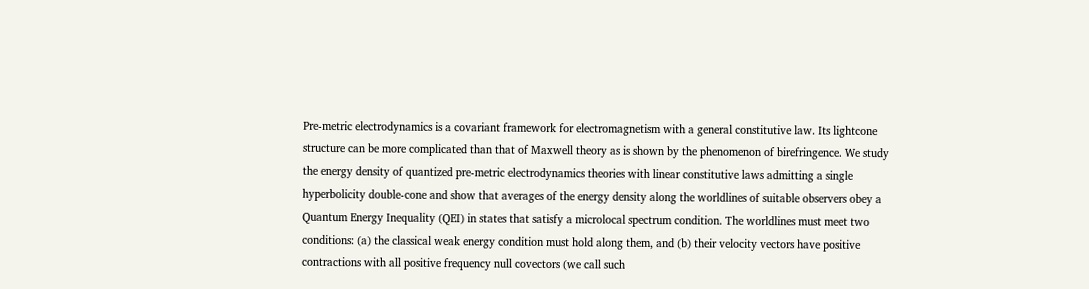Pre-metric electrodynamics is a covariant framework for electromagnetism with a general constitutive law. Its lightcone structure can be more complicated than that of Maxwell theory as is shown by the phenomenon of birefringence. We study the energy density of quantized pre-metric electrodynamics theories with linear constitutive laws admitting a single hyperbolicity double-cone and show that averages of the energy density along the worldlines of suitable observers obey a Quantum Energy Inequality (QEI) in states that satisfy a microlocal spectrum condition. The worldlines must meet two conditions: (a) the classical weak energy condition must hold along them, and (b) their velocity vectors have positive contractions with all positive frequency null covectors (we call such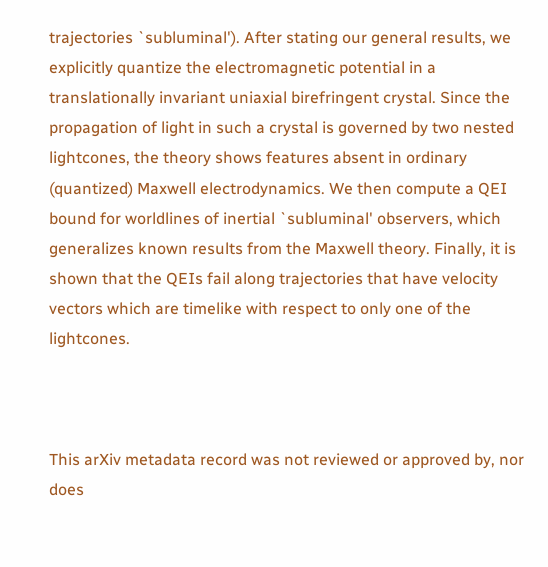trajectories `subluminal'). After stating our general results, we explicitly quantize the electromagnetic potential in a translationally invariant uniaxial birefringent crystal. Since the propagation of light in such a crystal is governed by two nested lightcones, the theory shows features absent in ordinary (quantized) Maxwell electrodynamics. We then compute a QEI bound for worldlines of inertial `subluminal' observers, which generalizes known results from the Maxwell theory. Finally, it is shown that the QEIs fail along trajectories that have velocity vectors which are timelike with respect to only one of the lightcones.



This arXiv metadata record was not reviewed or approved by, nor does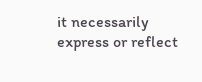it necessarily express or reflect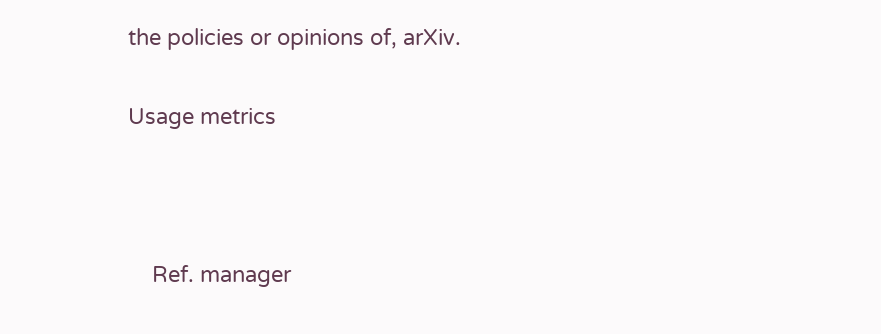the policies or opinions of, arXiv.

Usage metrics



    Ref. manager